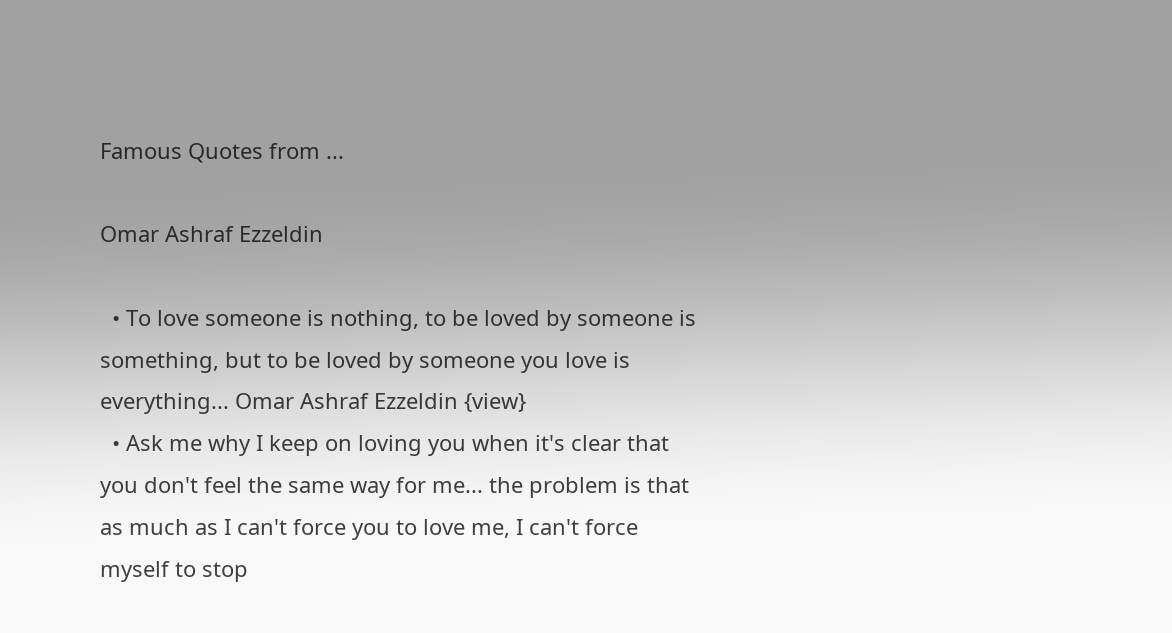Famous Quotes from ...

Omar Ashraf Ezzeldin

  • To love someone is nothing, to be loved by someone is something, but to be loved by someone you love is everything... Omar Ashraf Ezzeldin {view}
  • Ask me why I keep on loving you when it's clear that you don't feel the same way for me... the problem is that as much as I can't force you to love me, I can't force myself to stop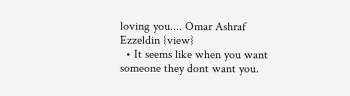loving you.... Omar Ashraf Ezzeldin {view}
  • It seems like when you want someone they dont want you.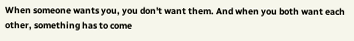When someone wants you, you don't want them. And when you both want each other, something has to come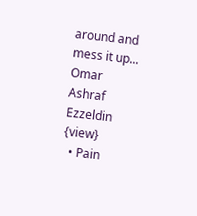around and mess it up... Omar Ashraf Ezzeldin {view}
  • Pain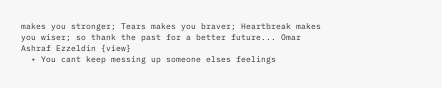makes you stronger; Tears makes you braver; Heartbreak makes you wiser; so thank the past for a better future... Omar Ashraf Ezzeldin {view}
  • You cant keep messing up someone elses feelings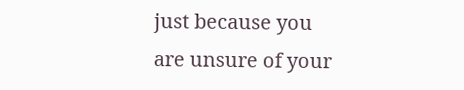just because you are unsure of your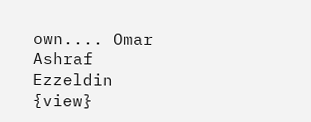own.... Omar Ashraf Ezzeldin {view}